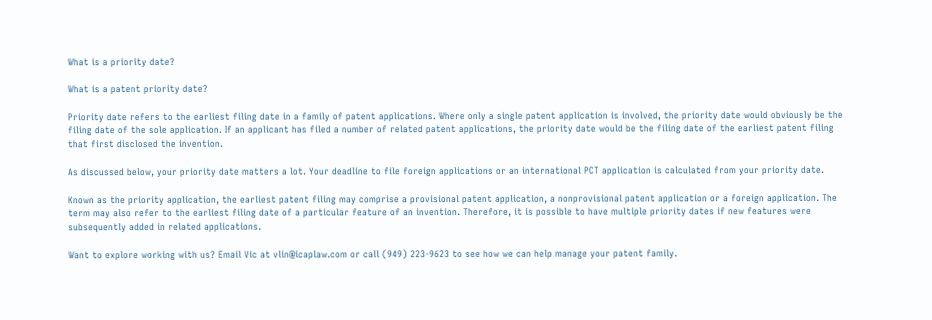What is a priority date?

What is a patent priority date?

Priority date refers to the earliest filing date in a family of patent applications. Where only a single patent application is involved, the priority date would obviously be the filing date of the sole application. If an applicant has filed a number of related patent applications, the priority date would be the filing date of the earliest patent filing that first disclosed the invention.

As discussed below, your priority date matters a lot. Your deadline to file foreign applications or an international PCT application is calculated from your priority date.

Known as the priority application, the earliest patent filing may comprise a provisional patent application, a nonprovisional patent application or a foreign application. The term may also refer to the earliest filing date of a particular feature of an invention. Therefore, it is possible to have multiple priority dates if new features were subsequently added in related applications.

Want to explore working with us? Email Vic at vlin@icaplaw.com or call (949) 223-9623 to see how we can help manage your patent family.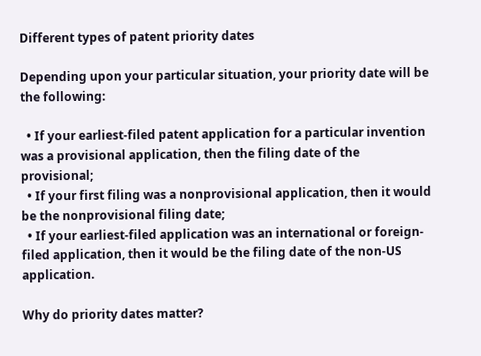Different types of patent priority dates

Depending upon your particular situation, your priority date will be the following:

  • If your earliest-filed patent application for a particular invention was a provisional application, then the filing date of the provisional;
  • If your first filing was a nonprovisional application, then it would be the nonprovisional filing date;
  • If your earliest-filed application was an international or foreign-filed application, then it would be the filing date of the non-US application.

Why do priority dates matter?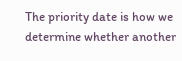The priority date is how we determine whether another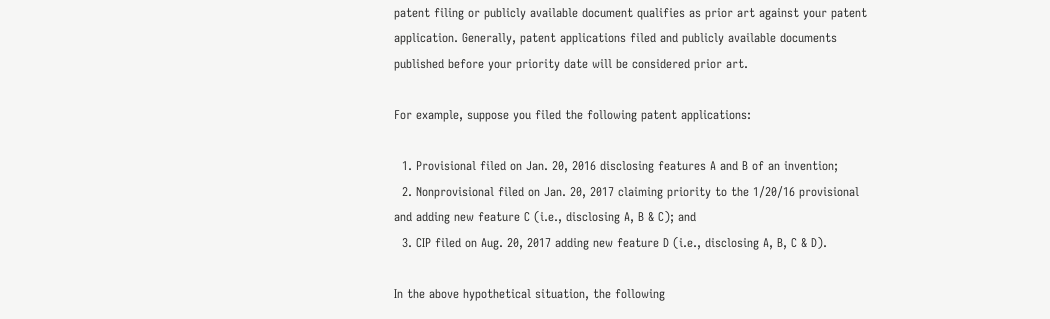patent filing or publicly available document qualifies as prior art against your patent application. Generally, patent applications filed and publicly available documents published before your priority date will be considered prior art.

For example, suppose you filed the following patent applications:

  1. Provisional filed on Jan. 20, 2016 disclosing features A and B of an invention;
  2. Nonprovisional filed on Jan. 20, 2017 claiming priority to the 1/20/16 provisional and adding new feature C (i.e., disclosing A, B & C); and
  3. CIP filed on Aug. 20, 2017 adding new feature D (i.e., disclosing A, B, C & D).

In the above hypothetical situation, the following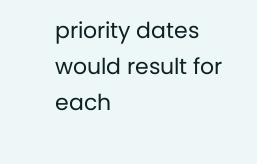priority dates would result for each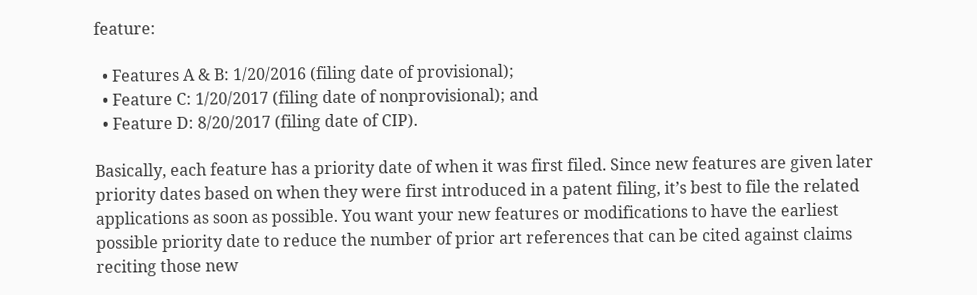feature:

  • Features A & B: 1/20/2016 (filing date of provisional);
  • Feature C: 1/20/2017 (filing date of nonprovisional); and
  • Feature D: 8/20/2017 (filing date of CIP).

Basically, each feature has a priority date of when it was first filed. Since new features are given later priority dates based on when they were first introduced in a patent filing, it’s best to file the related applications as soon as possible. You want your new features or modifications to have the earliest possible priority date to reduce the number of prior art references that can be cited against claims reciting those new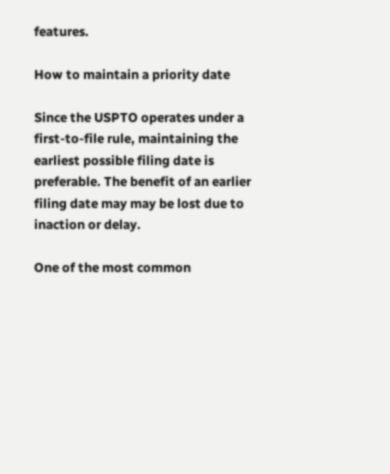features.

How to maintain a priority date

Since the USPTO operates under a first-to-file rule, maintaining the earliest possible filing date is preferable. The benefit of an earlier filing date may may be lost due to inaction or delay.

One of the most common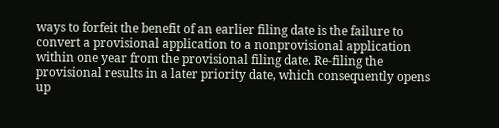ways to forfeit the benefit of an earlier filing date is the failure to convert a provisional application to a nonprovisional application within one year from the provisional filing date. Re-filing the provisional results in a later priority date, which consequently opens up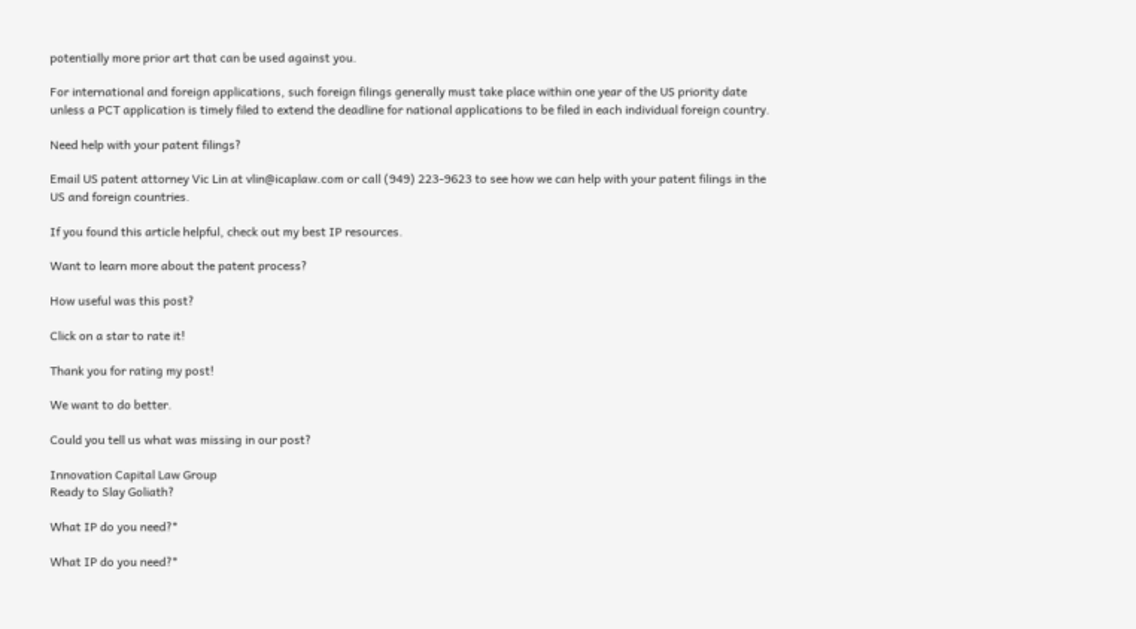potentially more prior art that can be used against you.

For international and foreign applications, such foreign filings generally must take place within one year of the US priority date unless a PCT application is timely filed to extend the deadline for national applications to be filed in each individual foreign country.

Need help with your patent filings?

Email US patent attorney Vic Lin at vlin@icaplaw.com or call (949) 223-9623 to see how we can help with your patent filings in the US and foreign countries.

If you found this article helpful, check out my best IP resources.

Want to learn more about the patent process?

How useful was this post?

Click on a star to rate it!

Thank you for rating my post!

We want to do better.

Could you tell us what was missing in our post?

Innovation Capital Law Group
Ready to Slay Goliath?

What IP do you need?*

What IP do you need?*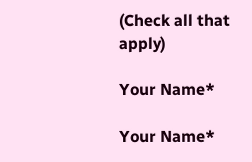(Check all that apply)

Your Name*

Your Name*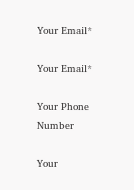Your Email*

Your Email*

Your Phone Number

Your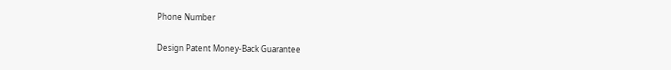Phone Number

Design Patent Money-Back Guarantee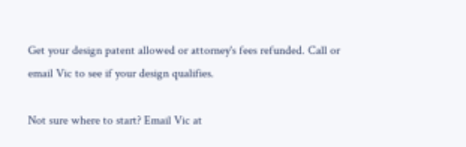Get your design patent allowed or attorney's fees refunded. Call or email Vic to see if your design qualifies.

Not sure where to start? Email Vic at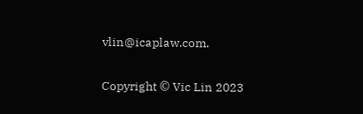vlin@icaplaw.com.

Copyright © Vic Lin 2023